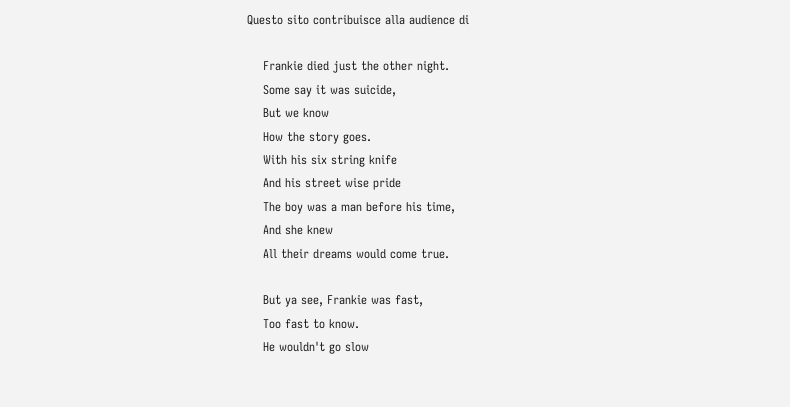Questo sito contribuisce alla audience di

    Frankie died just the other night.
    Some say it was suicide,
    But we know
    How the story goes.
    With his six string knife
    And his street wise pride
    The boy was a man before his time,
    And she knew
    All their dreams would come true.

    But ya see, Frankie was fast,
    Too fast to know.
    He wouldn't go slow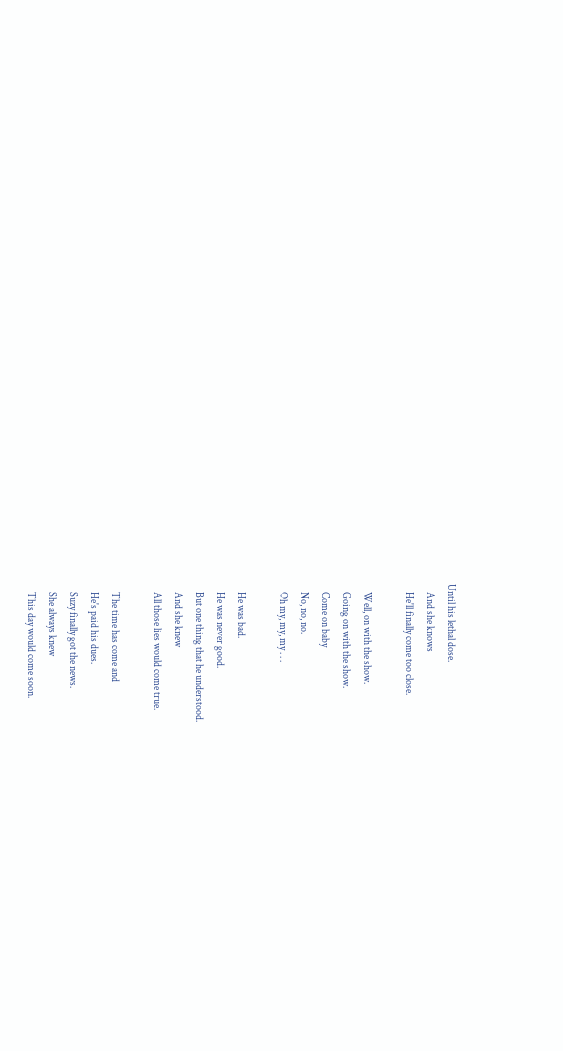Until his lethal dose.
    And she knows
    He'll finally come too close.

    Well, on with the show.
    Going on with the show.
    Come on baby
    No, no, no.
    Oh my, my, my . . .

    He was bad.
    He was never good.
    But one thing that he understood.
    And she knew
    All those lies would come true.

    The time has come and
    He's paid his dues.
    Suzy finally got the news.
    She always knew
    This day would come soon.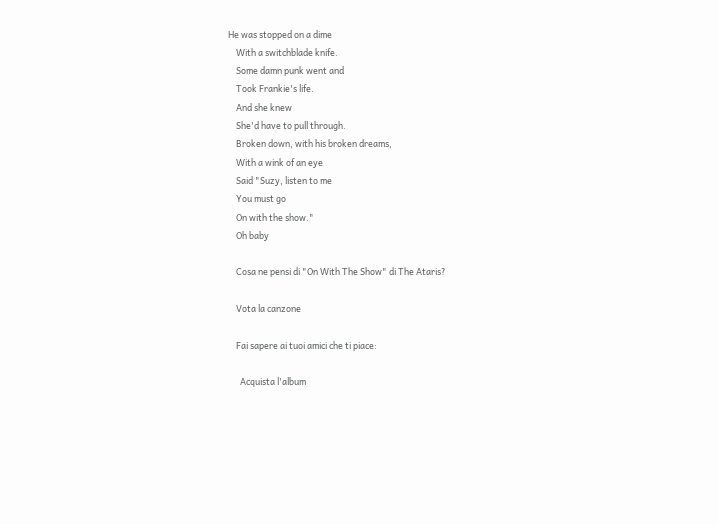He was stopped on a dime
    With a switchblade knife.
    Some damn punk went and
    Took Frankie's life.
    And she knew
    She'd have to pull through.
    Broken down, with his broken dreams,
    With a wink of an eye
    Said "Suzy, listen to me
    You must go
    On with the show."
    Oh baby

    Cosa ne pensi di "On With The Show" di The Ataris?

    Vota la canzone

    Fai sapere ai tuoi amici che ti piace:

      Acquista l'album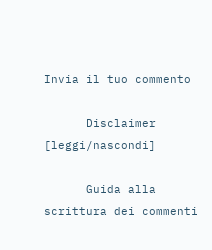Invia il tuo commento

      Disclaimer [leggi/nascondi]

      Guida alla scrittura dei commenti